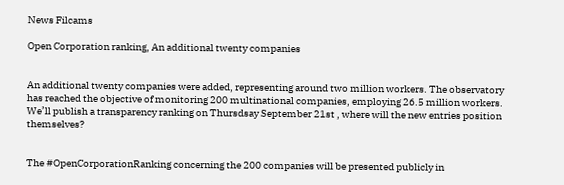News Filcams

Open Corporation ranking, An additional twenty companies


An additional twenty companies were added, representing around two million workers. The observatory has reached the objective of monitoring 200 multinational companies, employing 26.5 million workers. We’ll publish a transparency ranking on Thursdsay September 21st , where will the new entries position themselves?


The #OpenCorporationRanking concerning the 200 companies will be presented publicly in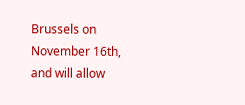Brussels on November 16th, and will allow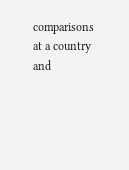comparisons at a country and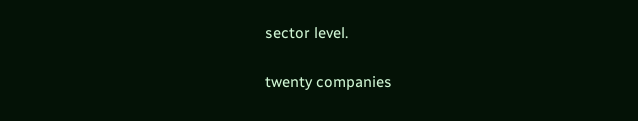sector level.

twenty companies